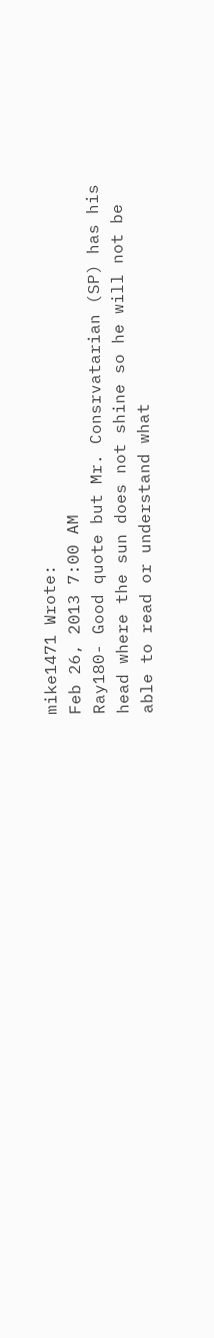mike1471 Wrote:
Feb 26, 2013 7:00 AM
Ray180- Good quote but Mr. Consrvatarian (SP) has his head where the sun does not shine so he will not be able to read or understand what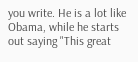you write. He is a lot like Obama, while he starts out saying "This great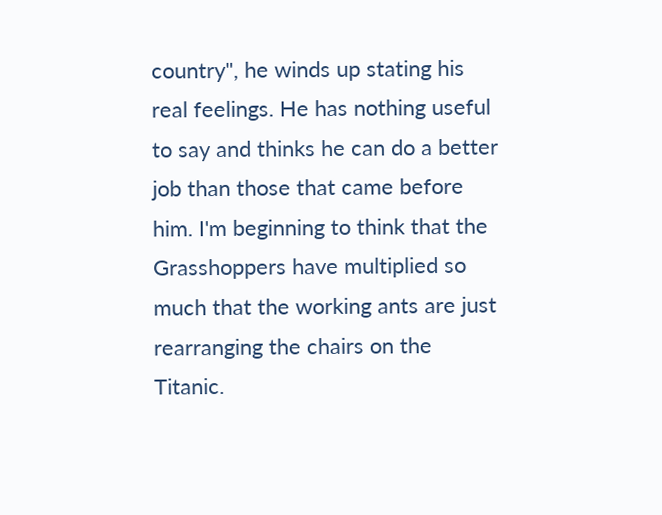country", he winds up stating his real feelings. He has nothing useful to say and thinks he can do a better job than those that came before him. I'm beginning to think that the Grasshoppers have multiplied so much that the working ants are just rearranging the chairs on the Titanic.